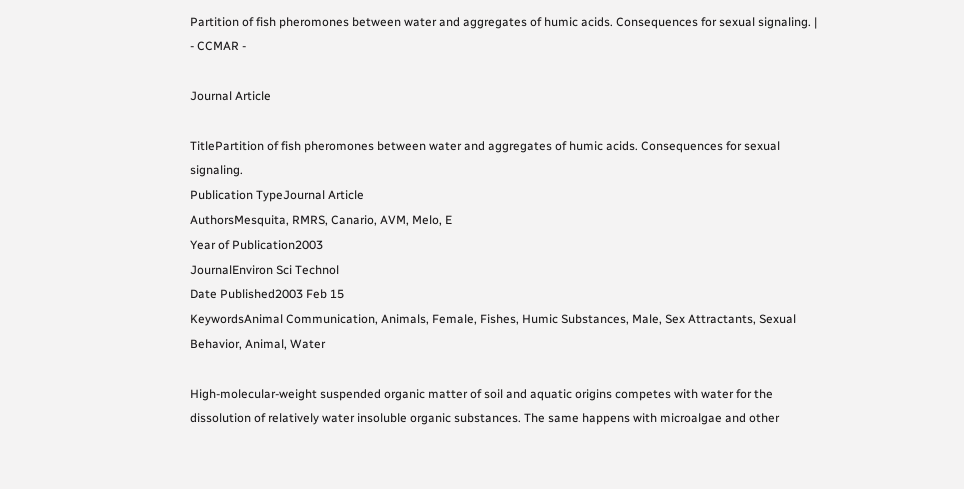Partition of fish pheromones between water and aggregates of humic acids. Consequences for sexual signaling. | - CCMAR -

Journal Article

TitlePartition of fish pheromones between water and aggregates of humic acids. Consequences for sexual signaling.
Publication TypeJournal Article
AuthorsMesquita, RMRS, Canario, AVM, Melo, E
Year of Publication2003
JournalEnviron Sci Technol
Date Published2003 Feb 15
KeywordsAnimal Communication, Animals, Female, Fishes, Humic Substances, Male, Sex Attractants, Sexual Behavior, Animal, Water

High-molecular-weight suspended organic matter of soil and aquatic origins competes with water for the dissolution of relatively water insoluble organic substances. The same happens with microalgae and other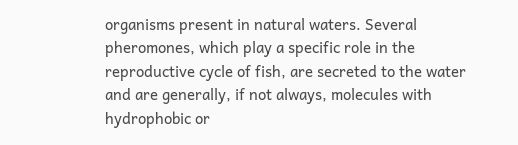organisms present in natural waters. Several pheromones, which play a specific role in the reproductive cycle of fish, are secreted to the water and are generally, if not always, molecules with hydrophobic or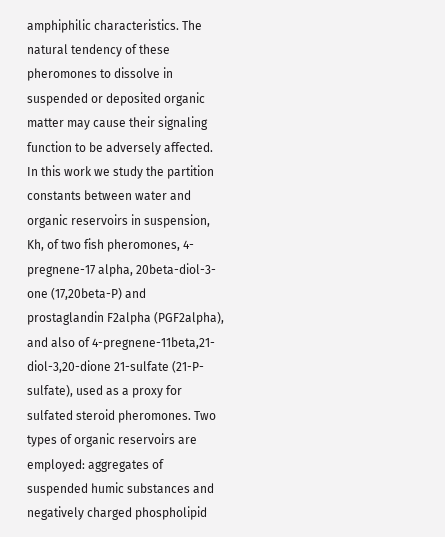amphiphilic characteristics. The natural tendency of these pheromones to dissolve in suspended or deposited organic matter may cause their signaling function to be adversely affected. In this work we study the partition constants between water and organic reservoirs in suspension, Kh, of two fish pheromones, 4-pregnene-17 alpha, 20beta-diol-3-one (17,20beta-P) and prostaglandin F2alpha (PGF2alpha), and also of 4-pregnene-11beta,21-diol-3,20-dione 21-sulfate (21-P-sulfate), used as a proxy for sulfated steroid pheromones. Two types of organic reservoirs are employed: aggregates of suspended humic substances and negatively charged phospholipid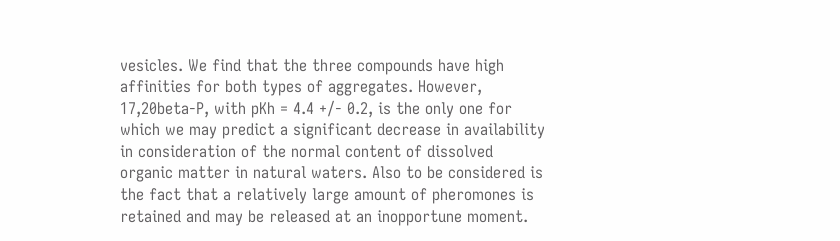vesicles. We find that the three compounds have high affinities for both types of aggregates. However, 17,20beta-P, with pKh = 4.4 +/- 0.2, is the only one for which we may predict a significant decrease in availability in consideration of the normal content of dissolved organic matter in natural waters. Also to be considered is the fact that a relatively large amount of pheromones is retained and may be released at an inopportune moment.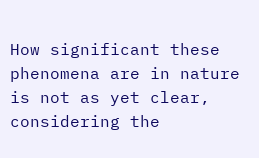How significant these phenomena are in nature is not as yet clear, considering the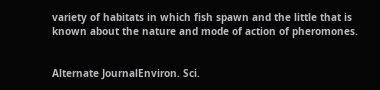variety of habitats in which fish spawn and the little that is known about the nature and mode of action of pheromones.


Alternate JournalEnviron. Sci.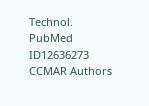Technol.
PubMed ID12636273
CCMAR Authors